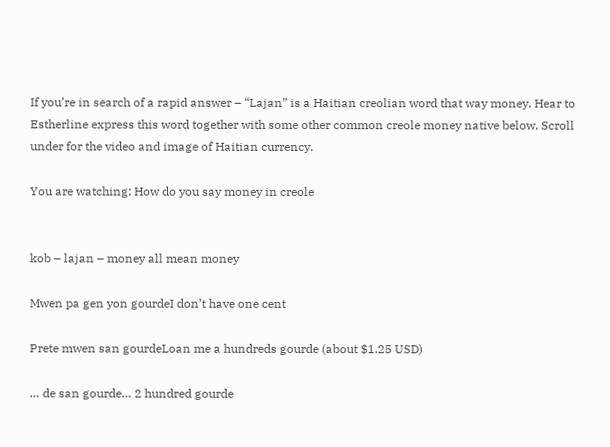If you’re in search of a rapid answer – “Lajan” is a Haitian creolian word that way money. Hear to Estherline express this word together with some other common creole money native below. Scroll under for the video and image of Haitian currency.

You are watching: How do you say money in creole


kob – lajan – money all mean money

Mwen pa gen yon gourdeI don’t have one cent

Prete mwen san gourdeLoan me a hundreds gourde (about $1.25 USD)

… de san gourde… 2 hundred gourde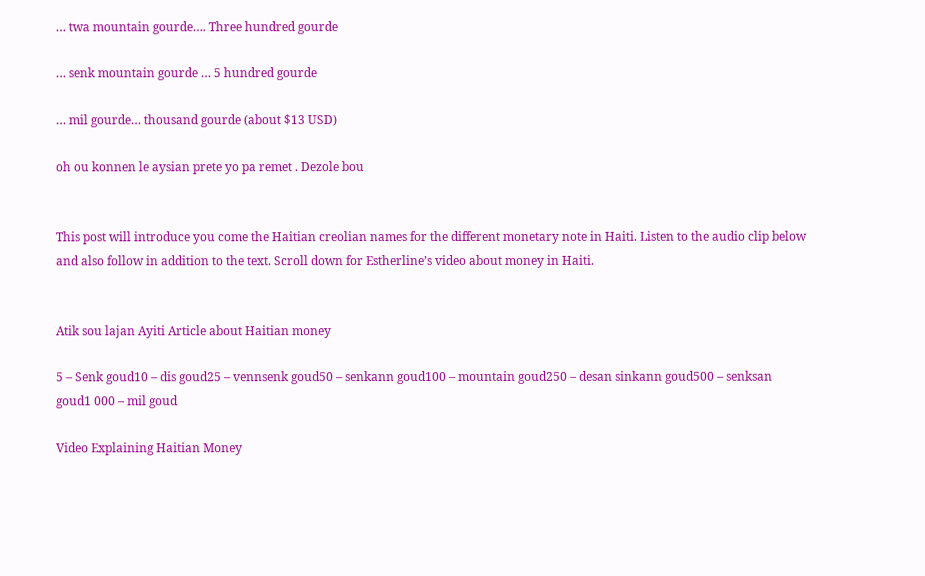… twa mountain gourde…. Three hundred gourde

… senk mountain gourde … 5 hundred gourde

… mil gourde… thousand gourde (about $13 USD)

oh ou konnen le aysian prete yo pa remet . Dezole bou


This post will introduce you come the Haitian creolian names for the different monetary note in Haiti. Listen to the audio clip below and also follow in addition to the text. Scroll down for Estherline’s video about money in Haiti.


Atik sou lajan Ayiti Article about Haitian money

5 – Senk goud10 – dis goud25 – vennsenk goud50 – senkann goud100 – mountain goud250 – desan sinkann goud500 – senksan goud1 000 – mil goud

Video Explaining Haitian Money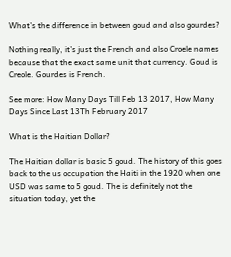What’s the difference in between goud and also gourdes?

Nothing really, it’s just the French and also Croele names because that the exact same unit that currency. Goud is Creole. Gourdes is French.

See more: How Many Days Till Feb 13 2017, How Many Days Since Last 13Th February 2017

What is the Haitian Dollar?

The Haitian dollar is basic 5 goud. The history of this goes back to the us occupation the Haiti in the 1920 when one USD was same to 5 goud. The is definitely not the situation today, yet the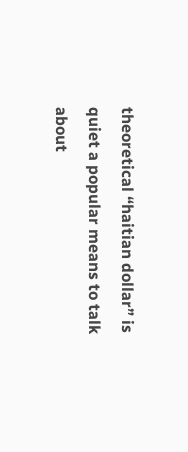theoretical “haitian dollar” is quiet a popular means to talk about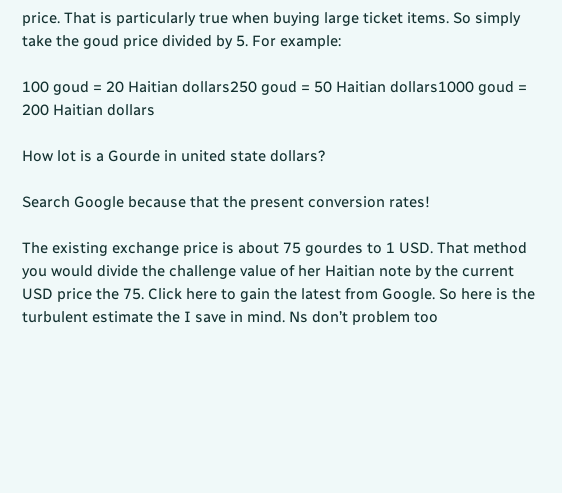price. That is particularly true when buying large ticket items. So simply take the goud price divided by 5. For example:

100 goud = 20 Haitian dollars250 goud = 50 Haitian dollars1000 goud = 200 Haitian dollars

How lot is a Gourde in united state dollars?

Search Google because that the present conversion rates!

The existing exchange price is about 75 gourdes to 1 USD. That method you would divide the challenge value of her Haitian note by the current USD price the 75. Click here to gain the latest from Google. So here is the turbulent estimate the I save in mind. Ns don’t problem too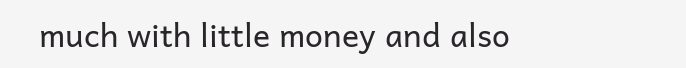much with little money and also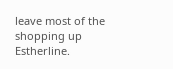leave most of the shopping up Estherline.